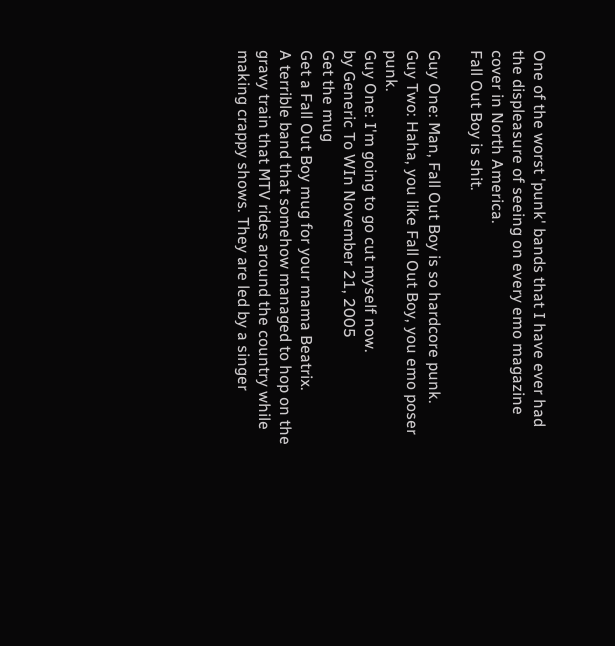One of the worst 'punk' bands that I have ever had the displeasure of seeing on every emo magazine cover in North America.
Fall Out Boy is shit.

Guy One: Man, Fall Out Boy is so hardcore punk.
Guy Two: Haha, you like Fall Out Boy, you emo poser punk.
Guy One: I'm going to go cut myself now.
by Generic To WIn November 21, 2005
Get the mug
Get a Fall Out Boy mug for your mama Beatrix.
A terrible band that somehow managed to hop on the gravy train that MTV rides around the country while making crappy shows. They are led by a singer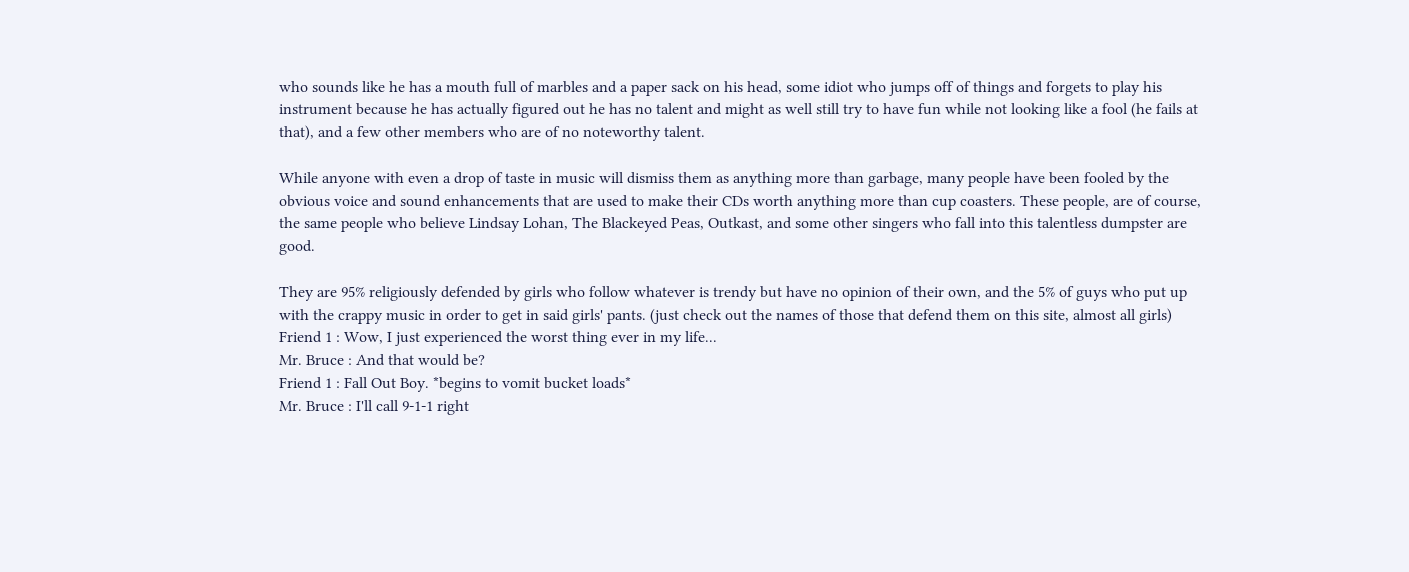who sounds like he has a mouth full of marbles and a paper sack on his head, some idiot who jumps off of things and forgets to play his instrument because he has actually figured out he has no talent and might as well still try to have fun while not looking like a fool (he fails at that), and a few other members who are of no noteworthy talent.

While anyone with even a drop of taste in music will dismiss them as anything more than garbage, many people have been fooled by the obvious voice and sound enhancements that are used to make their CDs worth anything more than cup coasters. These people, are of course, the same people who believe Lindsay Lohan, The Blackeyed Peas, Outkast, and some other singers who fall into this talentless dumpster are good.

They are 95% religiously defended by girls who follow whatever is trendy but have no opinion of their own, and the 5% of guys who put up with the crappy music in order to get in said girls' pants. (just check out the names of those that defend them on this site, almost all girls)
Friend 1 : Wow, I just experienced the worst thing ever in my life...
Mr. Bruce : And that would be?
Friend 1 : Fall Out Boy. *begins to vomit bucket loads*
Mr. Bruce : I'll call 9-1-1 right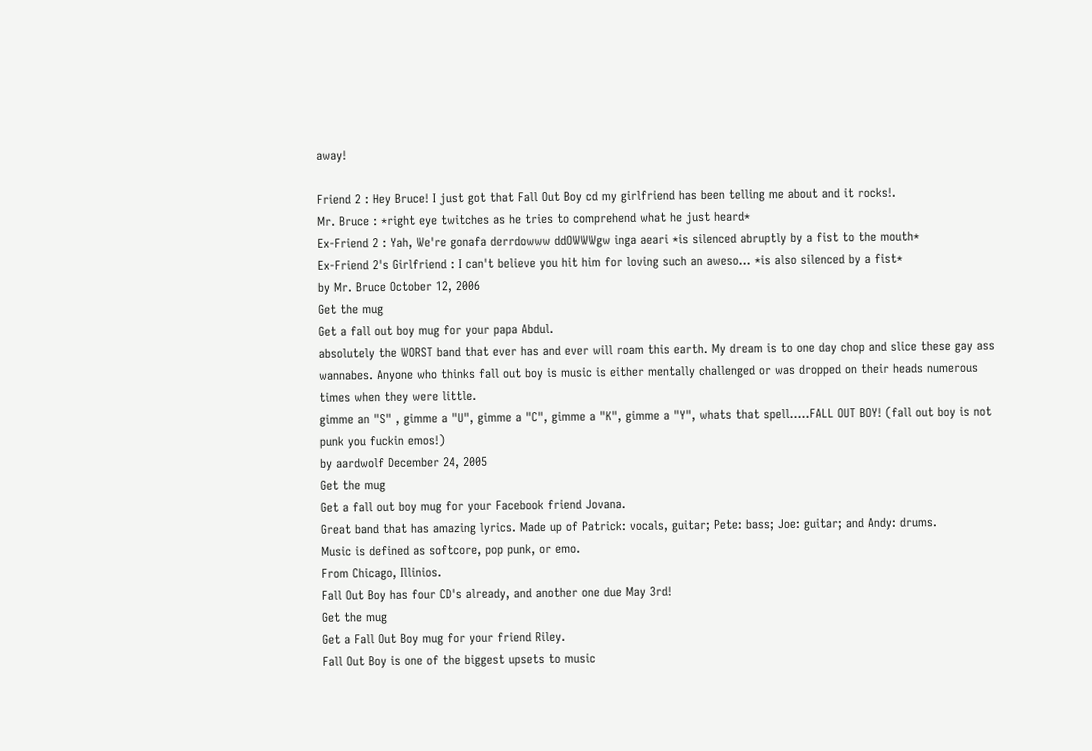away!

Friend 2 : Hey Bruce! I just got that Fall Out Boy cd my girlfriend has been telling me about and it rocks!.
Mr. Bruce : *right eye twitches as he tries to comprehend what he just heard*
Ex-Friend 2 : Yah, We're gonafa derrdowww ddOWWWgw inga aeari *is silenced abruptly by a fist to the mouth*
Ex-Friend 2's Girlfriend : I can't believe you hit him for loving such an aweso... *is also silenced by a fist*
by Mr. Bruce October 12, 2006
Get the mug
Get a fall out boy mug for your papa Abdul.
absolutely the WORST band that ever has and ever will roam this earth. My dream is to one day chop and slice these gay ass wannabes. Anyone who thinks fall out boy is music is either mentally challenged or was dropped on their heads numerous times when they were little.
gimme an "S" , gimme a "U", gimme a "C", gimme a "K", gimme a "Y", whats that spell.....FALL OUT BOY! (fall out boy is not punk you fuckin emos!)
by aardwolf December 24, 2005
Get the mug
Get a fall out boy mug for your Facebook friend Jovana.
Great band that has amazing lyrics. Made up of Patrick: vocals, guitar; Pete: bass; Joe: guitar; and Andy: drums.
Music is defined as softcore, pop punk, or emo.
From Chicago, Illinios.
Fall Out Boy has four CD's already, and another one due May 3rd!
Get the mug
Get a Fall Out Boy mug for your friend Riley.
Fall Out Boy is one of the biggest upsets to music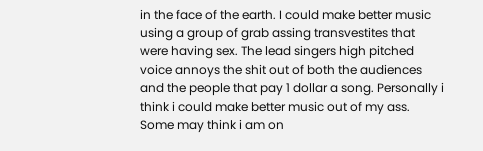in the face of the earth. I could make better music using a group of grab assing transvestites that were having sex. The lead singers high pitched voice annoys the shit out of both the audiences and the people that pay 1 dollar a song. Personally i think i could make better music out of my ass. Some may think i am on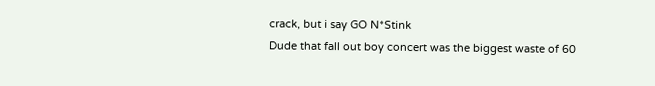crack, but i say GO N*Stink
Dude that fall out boy concert was the biggest waste of 60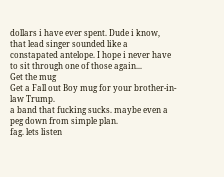dollars i have ever spent. Dude i know, that lead singer sounded like a constapated antelope. I hope i never have to sit through one of those again...
Get the mug
Get a Fall out Boy mug for your brother-in-law Trump.
a band that fucking sucks. maybe even a peg down from simple plan.
fag. lets listen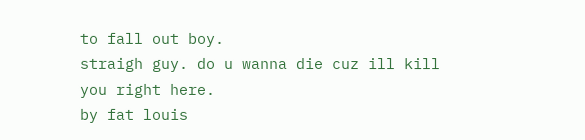to fall out boy.
straigh guy. do u wanna die cuz ill kill you right here.
by fat louis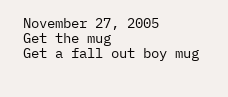November 27, 2005
Get the mug
Get a fall out boy mug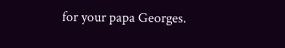for your papa Georges.